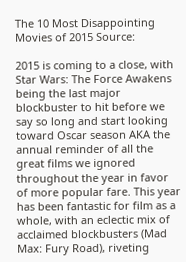The 10 Most Disappointing Movies of 2015 Source:

2015 is coming to a close, with Star Wars: The Force Awakens being the last major blockbuster to hit before we say so long and start looking toward Oscar season AKA the annual reminder of all the great films we ignored throughout the year in favor of more popular fare. This year has been fantastic for film as a whole, with an eclectic mix of acclaimed blockbusters (Mad Max: Fury Road), riveting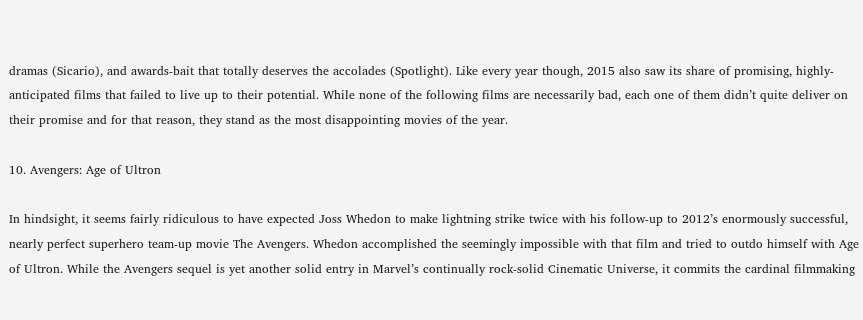dramas (Sicario), and awards-bait that totally deserves the accolades (Spotlight). Like every year though, 2015 also saw its share of promising, highly-anticipated films that failed to live up to their potential. While none of the following films are necessarily bad, each one of them didn’t quite deliver on their promise and for that reason, they stand as the most disappointing movies of the year.

10. Avengers: Age of Ultron

In hindsight, it seems fairly ridiculous to have expected Joss Whedon to make lightning strike twice with his follow-up to 2012’s enormously successful, nearly perfect superhero team-up movie The Avengers. Whedon accomplished the seemingly impossible with that film and tried to outdo himself with Age of Ultron. While the Avengers sequel is yet another solid entry in Marvel’s continually rock-solid Cinematic Universe, it commits the cardinal filmmaking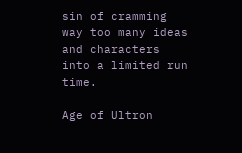sin of cramming way too many ideas and characters into a limited run time.

Age of Ultron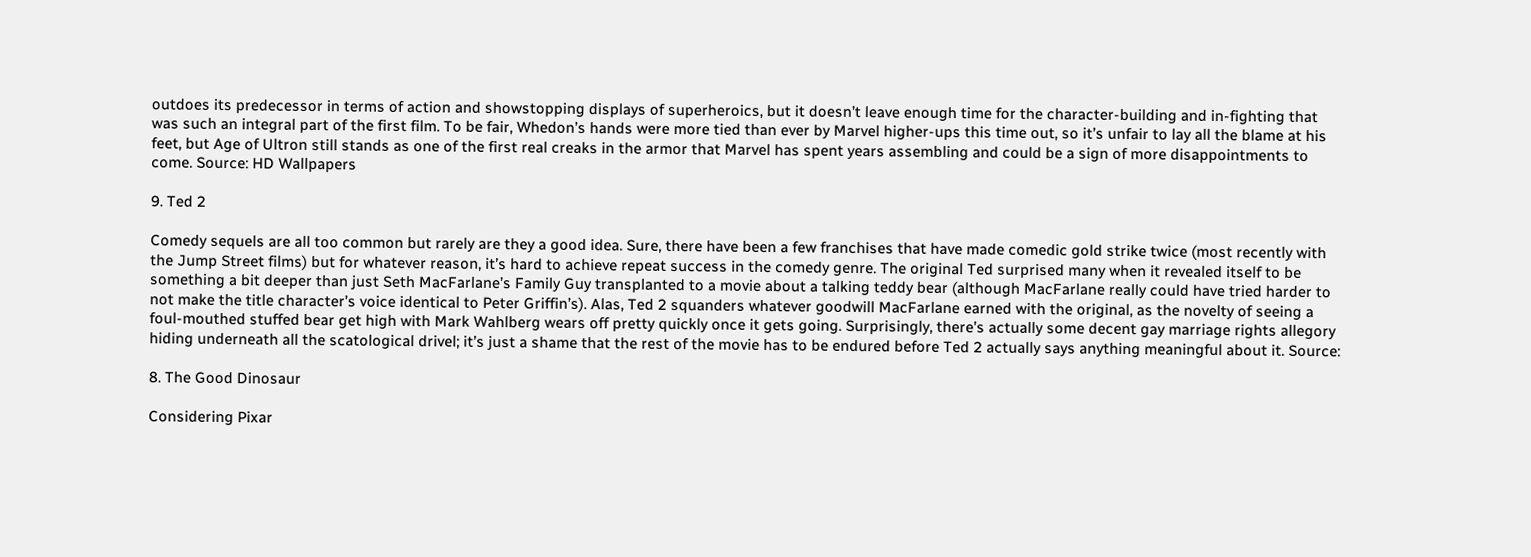outdoes its predecessor in terms of action and showstopping displays of superheroics, but it doesn’t leave enough time for the character-building and in-fighting that was such an integral part of the first film. To be fair, Whedon’s hands were more tied than ever by Marvel higher-ups this time out, so it’s unfair to lay all the blame at his feet, but Age of Ultron still stands as one of the first real creaks in the armor that Marvel has spent years assembling and could be a sign of more disappointments to come. Source: HD Wallpapers

9. Ted 2

Comedy sequels are all too common but rarely are they a good idea. Sure, there have been a few franchises that have made comedic gold strike twice (most recently with the Jump Street films) but for whatever reason, it’s hard to achieve repeat success in the comedy genre. The original Ted surprised many when it revealed itself to be something a bit deeper than just Seth MacFarlane’s Family Guy transplanted to a movie about a talking teddy bear (although MacFarlane really could have tried harder to not make the title character’s voice identical to Peter Griffin’s). Alas, Ted 2 squanders whatever goodwill MacFarlane earned with the original, as the novelty of seeing a foul-mouthed stuffed bear get high with Mark Wahlberg wears off pretty quickly once it gets going. Surprisingly, there’s actually some decent gay marriage rights allegory hiding underneath all the scatological drivel; it’s just a shame that the rest of the movie has to be endured before Ted 2 actually says anything meaningful about it. Source:

8. The Good Dinosaur

Considering Pixar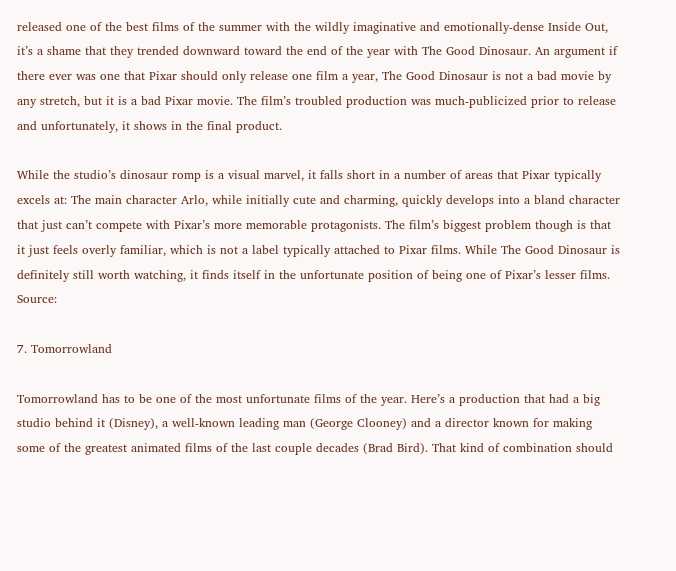released one of the best films of the summer with the wildly imaginative and emotionally-dense Inside Out, it’s a shame that they trended downward toward the end of the year with The Good Dinosaur. An argument if there ever was one that Pixar should only release one film a year, The Good Dinosaur is not a bad movie by any stretch, but it is a bad Pixar movie. The film’s troubled production was much-publicized prior to release and unfortunately, it shows in the final product.

While the studio’s dinosaur romp is a visual marvel, it falls short in a number of areas that Pixar typically excels at: The main character Arlo, while initially cute and charming, quickly develops into a bland character that just can’t compete with Pixar’s more memorable protagonists. The film’s biggest problem though is that it just feels overly familiar, which is not a label typically attached to Pixar films. While The Good Dinosaur is definitely still worth watching, it finds itself in the unfortunate position of being one of Pixar’s lesser films. Source:

7. Tomorrowland

Tomorrowland has to be one of the most unfortunate films of the year. Here’s a production that had a big studio behind it (Disney), a well-known leading man (George Clooney) and a director known for making some of the greatest animated films of the last couple decades (Brad Bird). That kind of combination should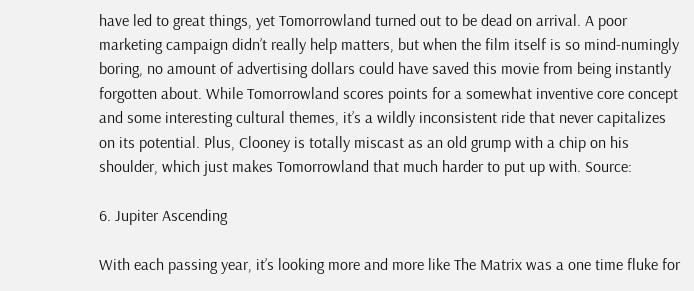have led to great things, yet Tomorrowland turned out to be dead on arrival. A poor marketing campaign didn’t really help matters, but when the film itself is so mind-numingly boring, no amount of advertising dollars could have saved this movie from being instantly forgotten about. While Tomorrowland scores points for a somewhat inventive core concept and some interesting cultural themes, it’s a wildly inconsistent ride that never capitalizes on its potential. Plus, Clooney is totally miscast as an old grump with a chip on his shoulder, which just makes Tomorrowland that much harder to put up with. Source:

6. Jupiter Ascending

With each passing year, it’s looking more and more like The Matrix was a one time fluke for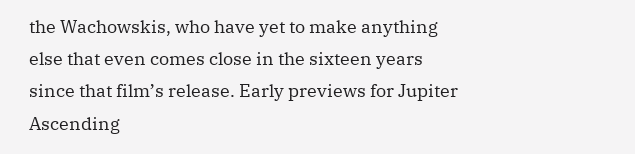the Wachowskis, who have yet to make anything else that even comes close in the sixteen years since that film’s release. Early previews for Jupiter Ascending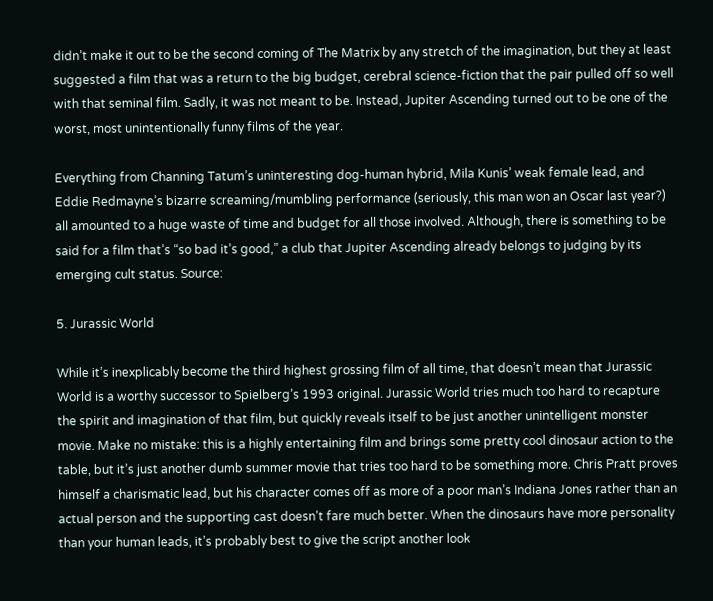didn’t make it out to be the second coming of The Matrix by any stretch of the imagination, but they at least suggested a film that was a return to the big budget, cerebral science-fiction that the pair pulled off so well with that seminal film. Sadly, it was not meant to be. Instead, Jupiter Ascending turned out to be one of the worst, most unintentionally funny films of the year.

Everything from Channing Tatum’s uninteresting dog-human hybrid, Mila Kunis’ weak female lead, and Eddie Redmayne’s bizarre screaming/mumbling performance (seriously, this man won an Oscar last year?) all amounted to a huge waste of time and budget for all those involved. Although, there is something to be said for a film that’s “so bad it’s good,” a club that Jupiter Ascending already belongs to judging by its emerging cult status. Source:

5. Jurassic World

While it’s inexplicably become the third highest grossing film of all time, that doesn’t mean that Jurassic World is a worthy successor to Spielberg’s 1993 original. Jurassic World tries much too hard to recapture the spirit and imagination of that film, but quickly reveals itself to be just another unintelligent monster movie. Make no mistake: this is a highly entertaining film and brings some pretty cool dinosaur action to the table, but it’s just another dumb summer movie that tries too hard to be something more. Chris Pratt proves himself a charismatic lead, but his character comes off as more of a poor man’s Indiana Jones rather than an actual person and the supporting cast doesn’t fare much better. When the dinosaurs have more personality than your human leads, it’s probably best to give the script another look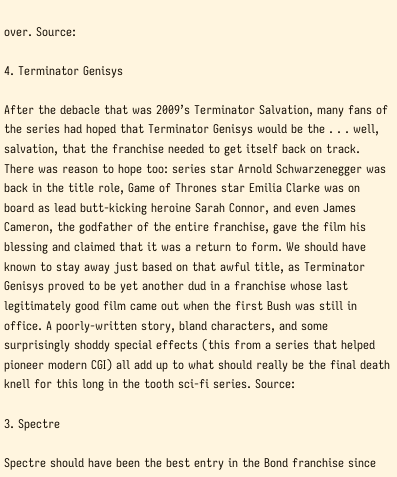over. Source:

4. Terminator Genisys

After the debacle that was 2009’s Terminator Salvation, many fans of the series had hoped that Terminator Genisys would be the . . . well, salvation, that the franchise needed to get itself back on track. There was reason to hope too: series star Arnold Schwarzenegger was back in the title role, Game of Thrones star Emilia Clarke was on board as lead butt-kicking heroine Sarah Connor, and even James Cameron, the godfather of the entire franchise, gave the film his blessing and claimed that it was a return to form. We should have known to stay away just based on that awful title, as Terminator Genisys proved to be yet another dud in a franchise whose last legitimately good film came out when the first Bush was still in office. A poorly-written story, bland characters, and some surprisingly shoddy special effects (this from a series that helped pioneer modern CGI) all add up to what should really be the final death knell for this long in the tooth sci-fi series. Source:

3. Spectre

Spectre should have been the best entry in the Bond franchise since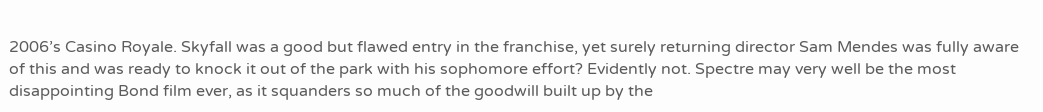2006’s Casino Royale. Skyfall was a good but flawed entry in the franchise, yet surely returning director Sam Mendes was fully aware of this and was ready to knock it out of the park with his sophomore effort? Evidently not. Spectre may very well be the most disappointing Bond film ever, as it squanders so much of the goodwill built up by the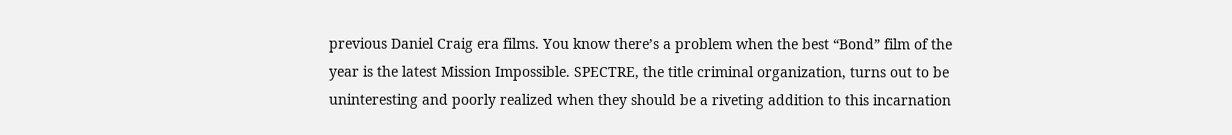previous Daniel Craig era films. You know there’s a problem when the best “Bond” film of the year is the latest Mission Impossible. SPECTRE, the title criminal organization, turns out to be uninteresting and poorly realized when they should be a riveting addition to this incarnation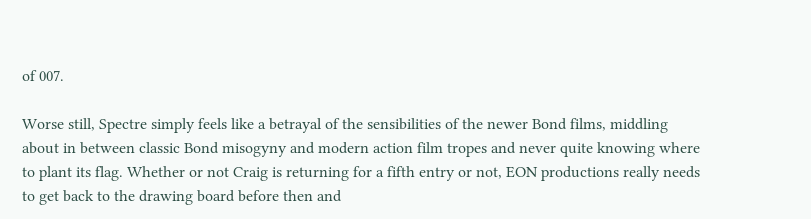of 007.

Worse still, Spectre simply feels like a betrayal of the sensibilities of the newer Bond films, middling about in between classic Bond misogyny and modern action film tropes and never quite knowing where to plant its flag. Whether or not Craig is returning for a fifth entry or not, EON productions really needs to get back to the drawing board before then and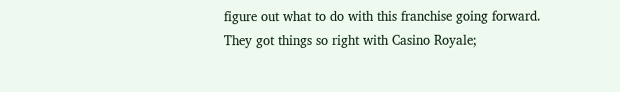figure out what to do with this franchise going forward. They got things so right with Casino Royale;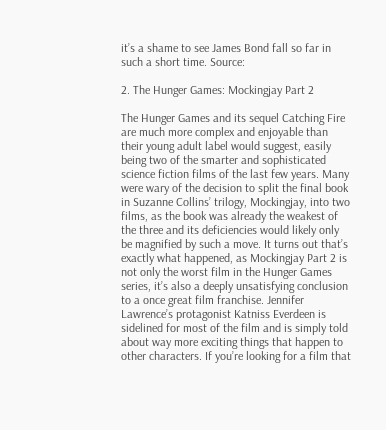it’s a shame to see James Bond fall so far in such a short time. Source:

2. The Hunger Games: Mockingjay Part 2

The Hunger Games and its sequel Catching Fire are much more complex and enjoyable than their young adult label would suggest, easily being two of the smarter and sophisticated science fiction films of the last few years. Many were wary of the decision to split the final book in Suzanne Collins’ trilogy, Mockingjay, into two films, as the book was already the weakest of the three and its deficiencies would likely only be magnified by such a move. It turns out that’s exactly what happened, as Mockingjay Part 2 is not only the worst film in the Hunger Games series, it’s also a deeply unsatisfying conclusion to a once great film franchise. Jennifer Lawrence’s protagonist Katniss Everdeen is sidelined for most of the film and is simply told about way more exciting things that happen to other characters. If you’re looking for a film that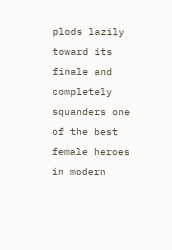plods lazily toward its finale and completely squanders one of the best female heroes in modern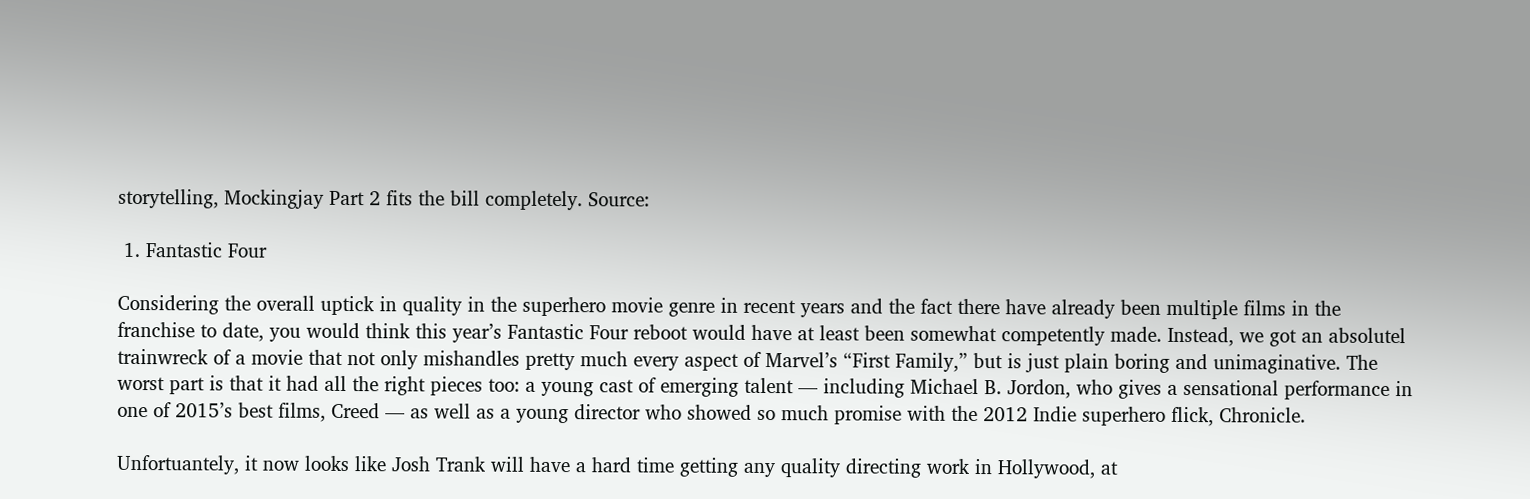storytelling, Mockingjay Part 2 fits the bill completely. Source:

 1. Fantastic Four

Considering the overall uptick in quality in the superhero movie genre in recent years and the fact there have already been multiple films in the franchise to date, you would think this year’s Fantastic Four reboot would have at least been somewhat competently made. Instead, we got an absolutel trainwreck of a movie that not only mishandles pretty much every aspect of Marvel’s “First Family,” but is just plain boring and unimaginative. The worst part is that it had all the right pieces too: a young cast of emerging talent — including Michael B. Jordon, who gives a sensational performance in one of 2015’s best films, Creed — as well as a young director who showed so much promise with the 2012 Indie superhero flick, Chronicle.

Unfortuantely, it now looks like Josh Trank will have a hard time getting any quality directing work in Hollywood, at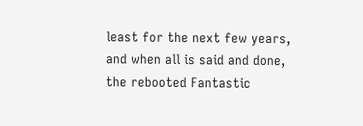least for the next few years, and when all is said and done, the rebooted Fantastic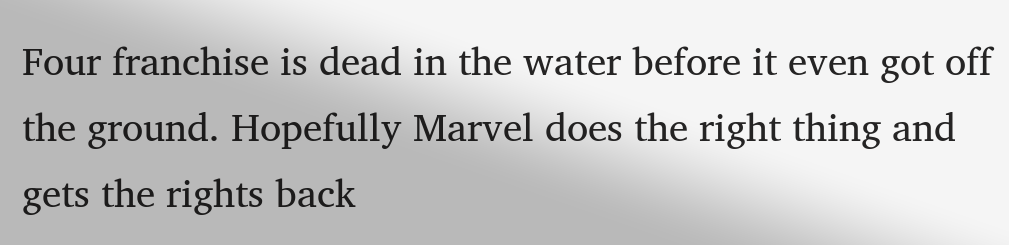Four franchise is dead in the water before it even got off the ground. Hopefully Marvel does the right thing and gets the rights back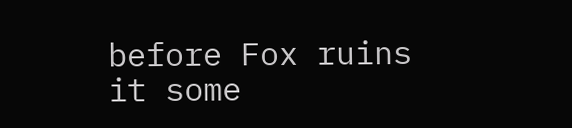before Fox ruins it some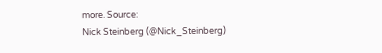more. Source:
Nick Steinberg (@Nick_Steinberg)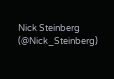Nick Steinberg (@Nick_Steinberg)